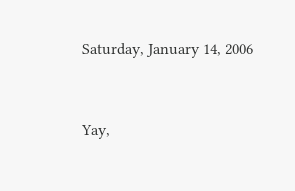Saturday, January 14, 2006


Yay,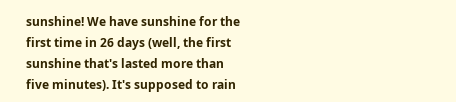sunshine! We have sunshine for the first time in 26 days (well, the first sunshine that's lasted more than five minutes). It's supposed to rain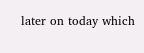later on today which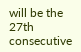will be the 27th consecutive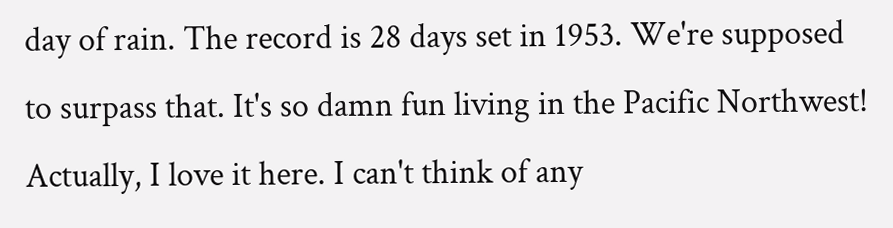day of rain. The record is 28 days set in 1953. We're supposed to surpass that. It's so damn fun living in the Pacific Northwest! Actually, I love it here. I can't think of any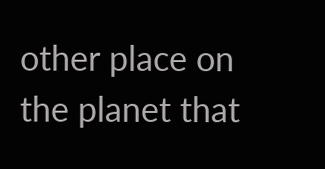other place on the planet that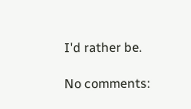I'd rather be.

No comments: